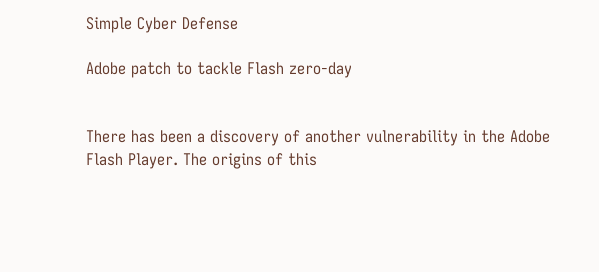Simple Cyber Defense

Adobe patch to tackle Flash zero-day


There has been a discovery of another vulnerability in the Adobe Flash Player. The origins of this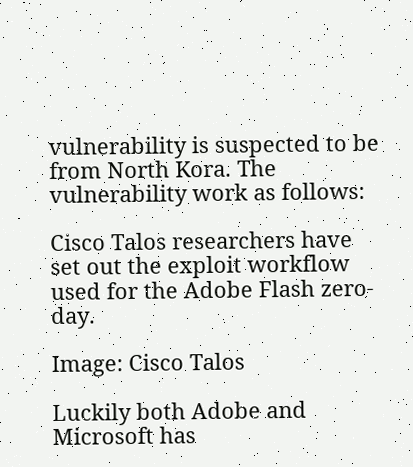vulnerability is suspected to be from North Kora. The vulnerability work as follows:

Cisco Talos researchers have set out the exploit workflow used for the Adobe Flash zero-day.

Image: Cisco Talos

Luckily both Adobe and Microsoft has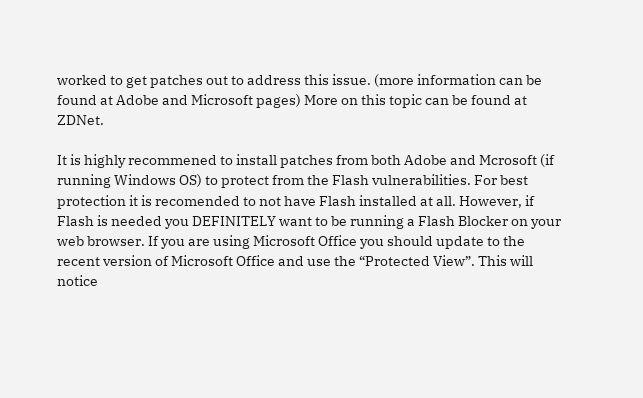worked to get patches out to address this issue. (more information can be found at Adobe and Microsoft pages) More on this topic can be found at ZDNet.

It is highly recommened to install patches from both Adobe and Mcrosoft (if running Windows OS) to protect from the Flash vulnerabilities. For best protection it is recomended to not have Flash installed at all. However, if Flash is needed you DEFINITELY want to be running a Flash Blocker on your web browser. If you are using Microsoft Office you should update to the recent version of Microsoft Office and use the “Protected View”. This will notice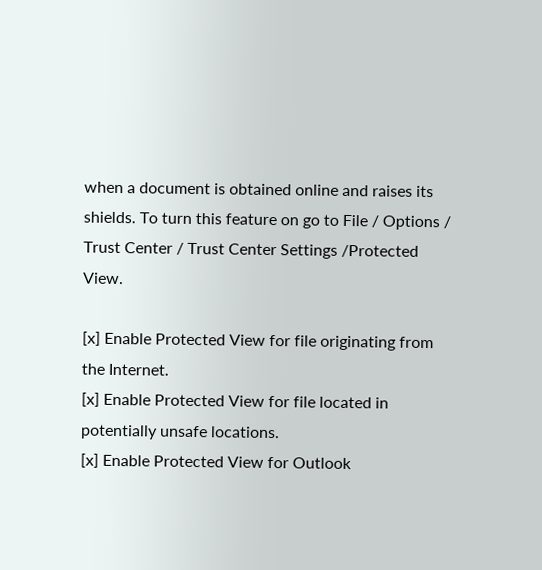when a document is obtained online and raises its shields. To turn this feature on go to File / Options / Trust Center / Trust Center Settings /Protected View.

[x] Enable Protected View for file originating from the Internet.
[x] Enable Protected View for file located in potentially unsafe locations.
[x] Enable Protected View for Outlook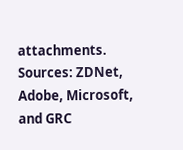attachments.
Sources: ZDNet, Adobe, Microsoft, and GRC